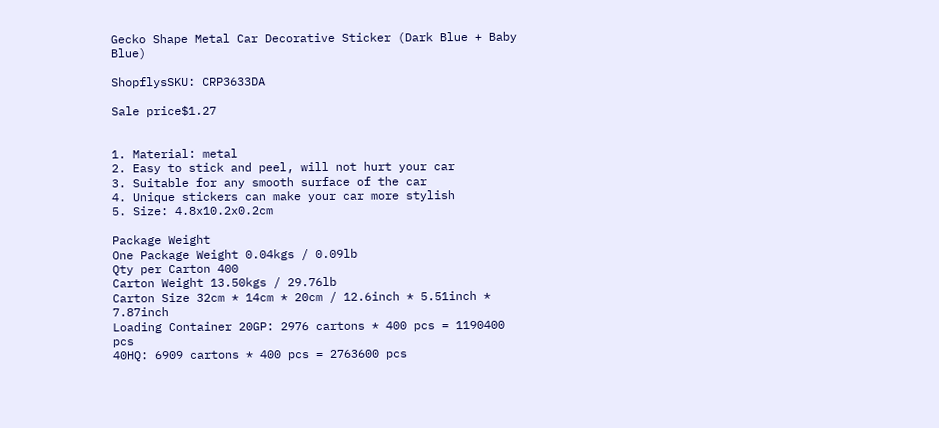Gecko Shape Metal Car Decorative Sticker (Dark Blue + Baby Blue)

ShopflysSKU: CRP3633DA

Sale price$1.27


1. Material: metal
2. Easy to stick and peel, will not hurt your car
3. Suitable for any smooth surface of the car
4. Unique stickers can make your car more stylish
5. Size: 4.8x10.2x0.2cm

Package Weight
One Package Weight 0.04kgs / 0.09lb
Qty per Carton 400
Carton Weight 13.50kgs / 29.76lb
Carton Size 32cm * 14cm * 20cm / 12.6inch * 5.51inch * 7.87inch
Loading Container 20GP: 2976 cartons * 400 pcs = 1190400 pcs
40HQ: 6909 cartons * 400 pcs = 2763600 pcs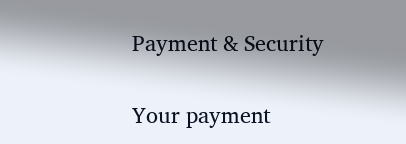Payment & Security


Your payment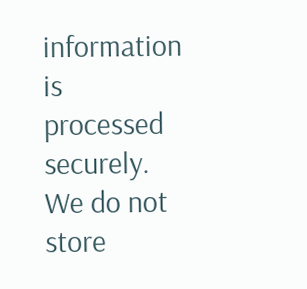information is processed securely. We do not store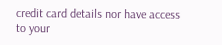credit card details nor have access to your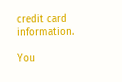credit card information.

You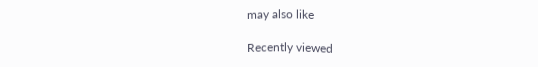may also like

Recently viewed